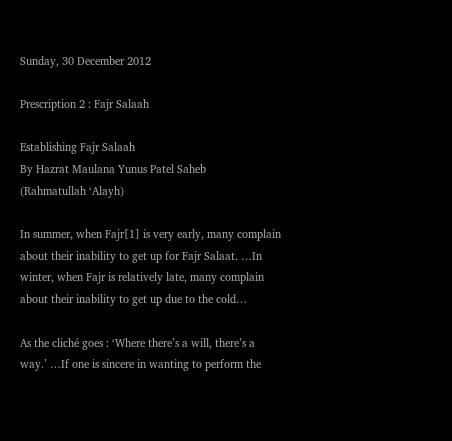Sunday, 30 December 2012

Prescription 2 : Fajr Salaah

Establishing Fajr Salaah
By Hazrat Maulana Yunus Patel Saheb
(Rahmatullah ‘Alayh)

In summer, when Fajr[1] is very early, many complain about their inability to get up for Fajr Salaat. …In winter, when Fajr is relatively late, many complain about their inability to get up due to the cold…

As the cliché goes : ‘Where there’s a will, there’s a way.’ …If one is sincere in wanting to perform the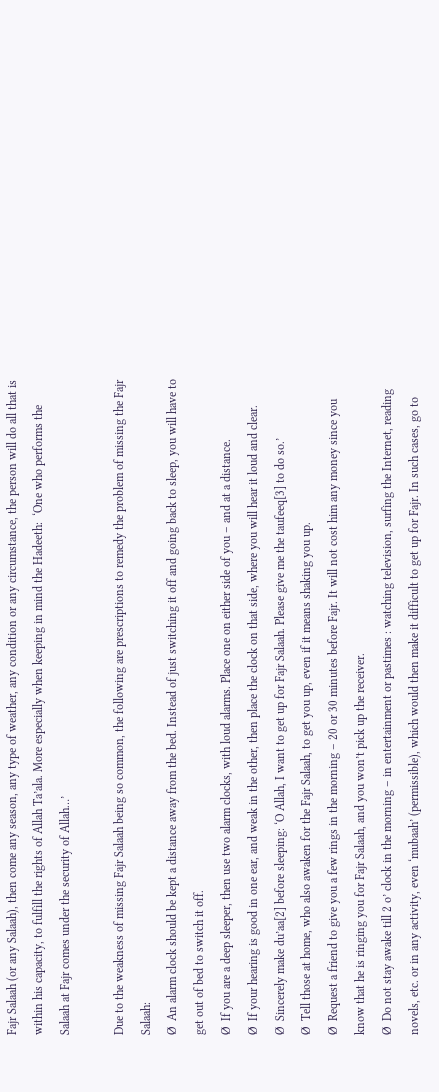Fajr Salaah (or any Salaah), then come any season, any type of weather, any condition or any circumstance, the person will do all that is within his capacity, to fulfill the rights of Allah Ta’ala. More especially when keeping in mind the Hadeeth:  ‘One who performs the Salaah at Fajr comes under the security of Allah…’

Due to the weakness of missing Fajr Salaah being so common, the following are prescriptions to remedy the problem of missing the Fajr Salaah:
Ø  An alarm clock should be kept a distance away from the bed. Instead of just switching it off and going back to sleep, you will have to get out of bed to switch it off.
Ø  If you are a deep sleeper, then use two alarm clocks, with loud alarms. Place one on either side of you – and at a distance.
Ø  If your hearing is good in one ear, and weak in the other, then place the clock on that side, where you will hear it loud and clear.
Ø  Sincerely make du’aa[2] before sleeping: ‘O Allah, I want to get up for Fajr Salaah. Please give me the taufeeq[3] to do so.’
Ø  Tell those at home, who also awaken for the Fajr Salaah, to get you up, even if it means shaking you up.
Ø  Request a friend to give you a few rings in the morning – 20 or 30 minutes before Fajr. It will not cost him any money since you know that he is ringing you for Fajr Salaah, and you won’t pick up the receiver.
Ø  Do not stay awake till 2 o’ clock in the morning – in entertainment or pastimes : watching television, surfing the Internet, reading novels, etc. or in any activity, even ‘mubaah’ (permissible), which would then make it difficult to get up for Fajr. In such cases, go to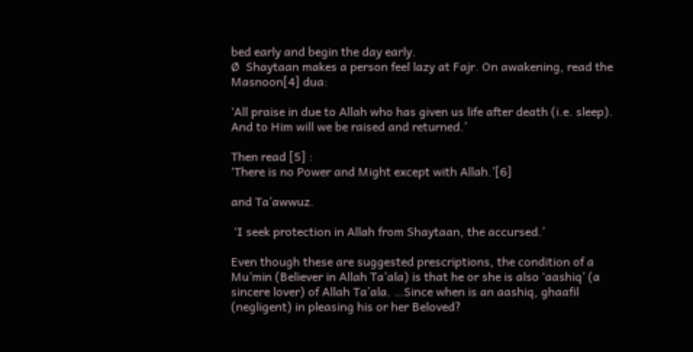bed early and begin the day early.
Ø  Shaytaan makes a person feel lazy at Fajr. On awakening, read the Masnoon[4] dua:

‘All praise in due to Allah who has given us life after death (i.e. sleep).
And to Him will we be raised and returned.’

Then read [5] :
‘There is no Power and Might except with Allah.’[6]

and Ta’awwuz.

 ‘I seek protection in Allah from Shaytaan, the accursed.’

Even though these are suggested prescriptions, the condition of a Mu’min (Believer in Allah Ta’ala) is that he or she is also ‘aashiq’ (a sincere lover) of Allah Ta’ala. …Since when is an aashiq, ghaafil (negligent) in pleasing his or her Beloved?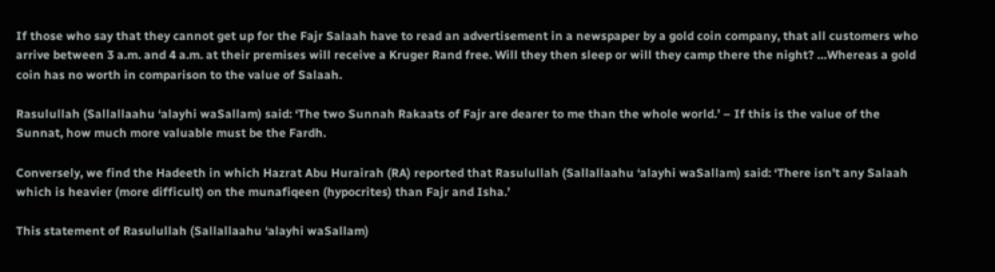If those who say that they cannot get up for the Fajr Salaah have to read an advertisement in a newspaper by a gold coin company, that all customers who arrive between 3 a.m. and 4 a.m. at their premises will receive a Kruger Rand free. Will they then sleep or will they camp there the night? …Whereas a gold coin has no worth in comparison to the value of Salaah.

Rasulullah (Sallallaahu ‘alayhi waSallam) said: ‘The two Sunnah Rakaats of Fajr are dearer to me than the whole world.’ – If this is the value of the Sunnat, how much more valuable must be the Fardh.

Conversely, we find the Hadeeth in which Hazrat Abu Hurairah (RA) reported that Rasulullah (Sallallaahu ‘alayhi waSallam) said: ‘There isn’t any Salaah which is heavier (more difficult) on the munafiqeen (hypocrites) than Fajr and Isha.’

This statement of Rasulullah (Sallallaahu ‘alayhi waSallam)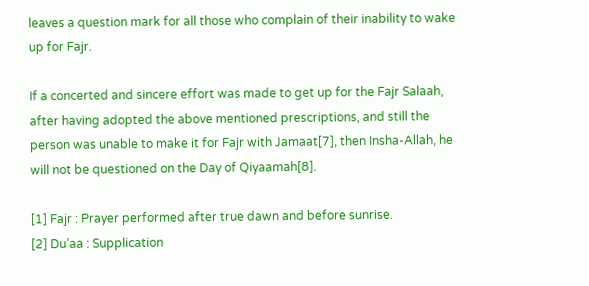leaves a question mark for all those who complain of their inability to wake up for Fajr.

If a concerted and sincere effort was made to get up for the Fajr Salaah, after having adopted the above mentioned prescriptions, and still the person was unable to make it for Fajr with Jamaat[7], then Insha-Allah, he will not be questioned on the Day of Qiyaamah[8].

[1] Fajr : Prayer performed after true dawn and before sunrise.
[2] Du’aa : Supplication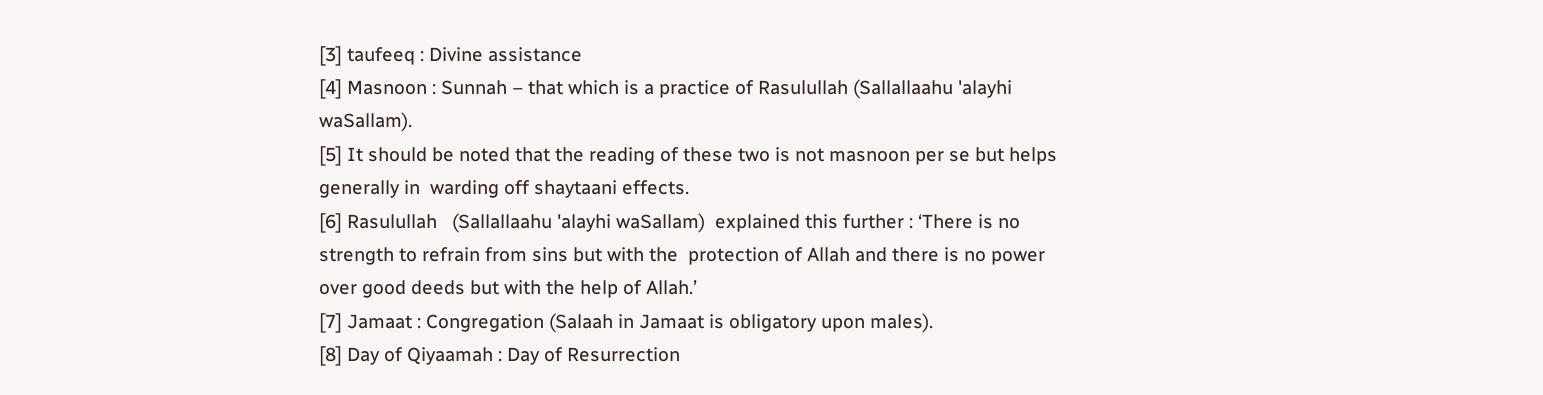[3] taufeeq : Divine assistance
[4] Masnoon : Sunnah – that which is a practice of Rasulullah (Sallallaahu 'alayhi waSallam).
[5] It should be noted that the reading of these two is not masnoon per se but helps generally in  warding off shaytaani effects.
[6] Rasulullah   (Sallallaahu 'alayhi waSallam)  explained this further : ‘There is no strength to refrain from sins but with the  protection of Allah and there is no power over good deeds but with the help of Allah.’
[7] Jamaat : Congregation (Salaah in Jamaat is obligatory upon males).
[8] Day of Qiyaamah : Day of Resurrection